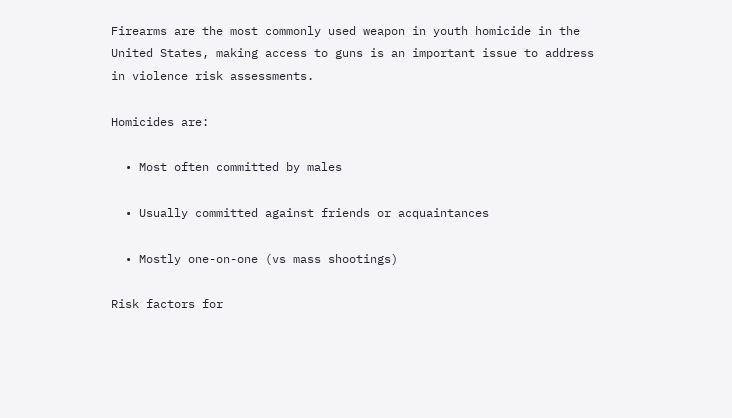Firearms are the most commonly used weapon in youth homicide in the United States, making access to guns is an important issue to address in violence risk assessments.

Homicides are:

  • Most often committed by males

  • Usually committed against friends or acquaintances

  • Mostly one-on-one (vs mass shootings)

Risk factors for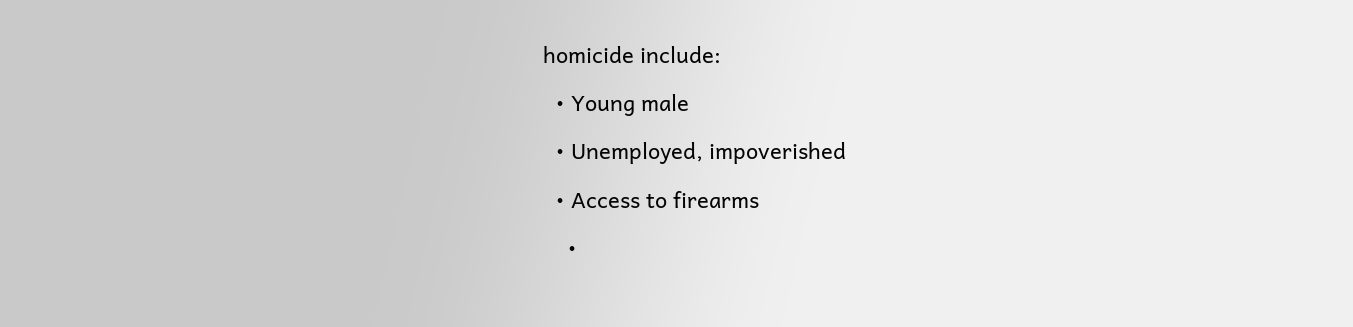homicide include:

  • Young male

  • Unemployed, impoverished

  • Access to firearms

    •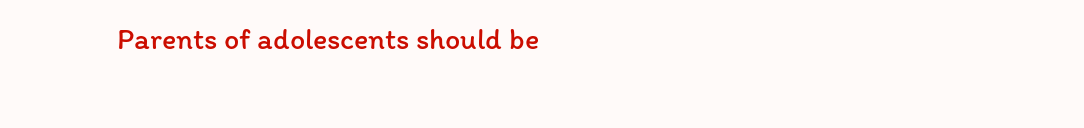Parents of adolescents should be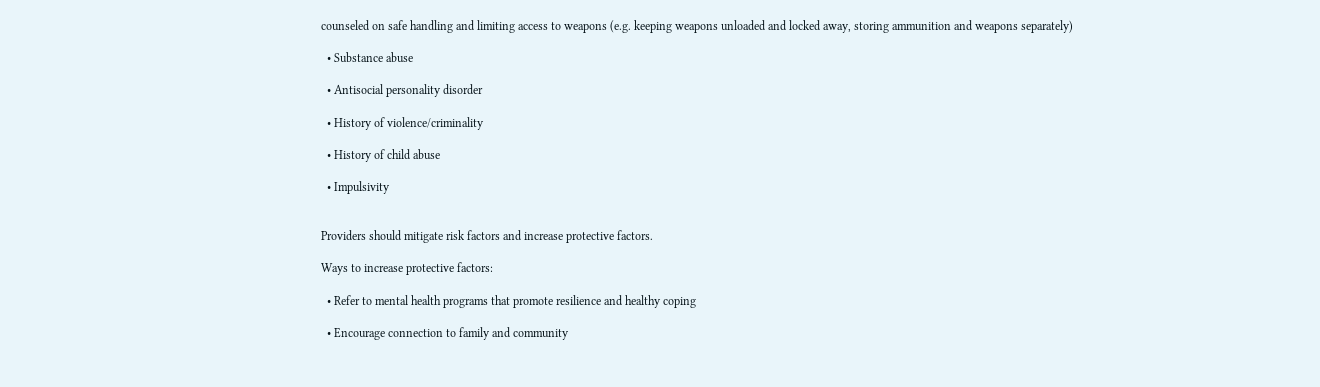counseled on safe handling and limiting access to weapons (e.g. keeping weapons unloaded and locked away, storing ammunition and weapons separately)

  • Substance abuse

  • Antisocial personality disorder

  • History of violence/criminality

  • History of child abuse

  • Impulsivity


Providers should mitigate risk factors and increase protective factors.

Ways to increase protective factors:

  • Refer to mental health programs that promote resilience and healthy coping

  • Encourage connection to family and community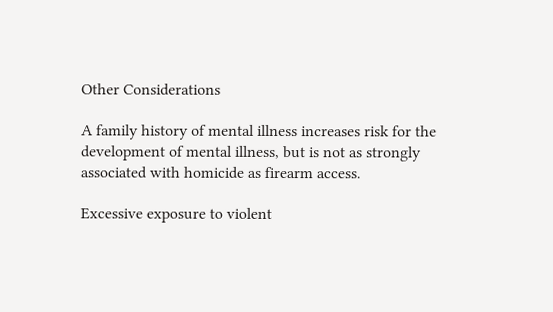Other Considerations

A family history of mental illness increases risk for the development of mental illness, but is not as strongly associated with homicide as firearm access.

Excessive exposure to violent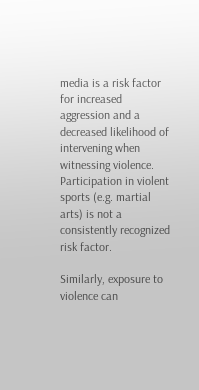media is a risk factor for increased aggression and a decreased likelihood of intervening when witnessing violence. Participation in violent sports (e.g. martial arts) is not a consistently recognized risk factor.

Similarly, exposure to violence can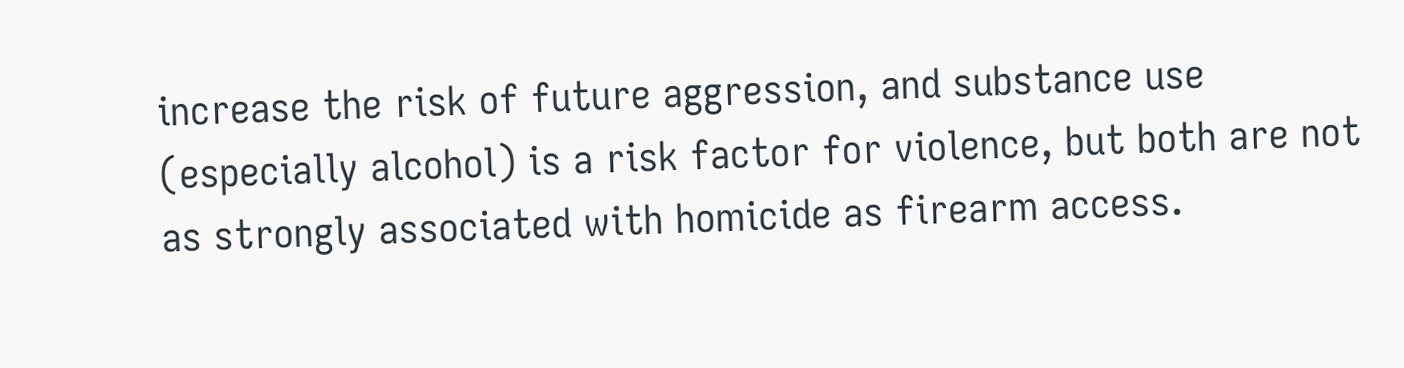increase the risk of future aggression, and substance use (especially alcohol) is a risk factor for violence, but both are not as strongly associated with homicide as firearm access.